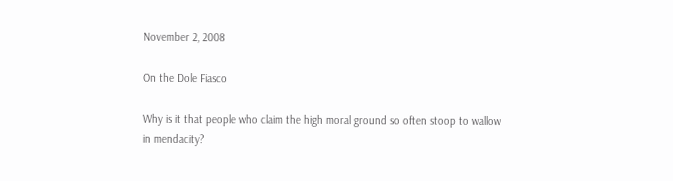November 2, 2008

On the Dole Fiasco

Why is it that people who claim the high moral ground so often stoop to wallow in mendacity?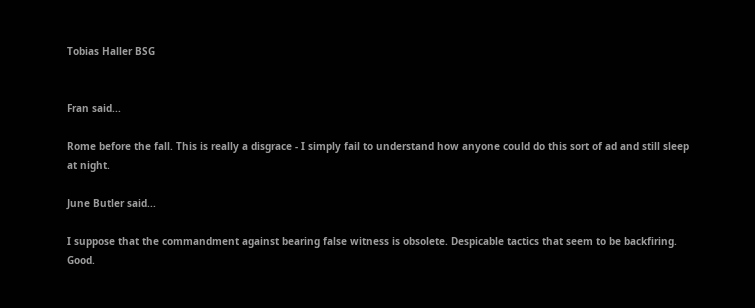Tobias Haller BSG


Fran said...

Rome before the fall. This is really a disgrace - I simply fail to understand how anyone could do this sort of ad and still sleep at night.

June Butler said...

I suppose that the commandment against bearing false witness is obsolete. Despicable tactics that seem to be backfiring. Good.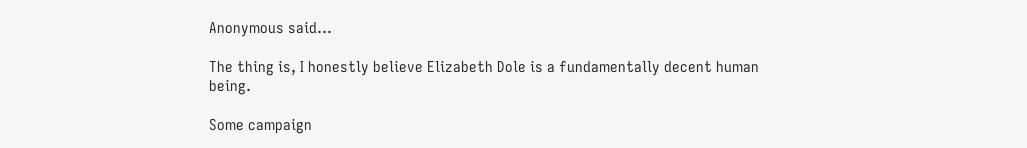Anonymous said...

The thing is, I honestly believe Elizabeth Dole is a fundamentally decent human being.

Some campaign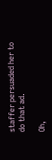staffer persuaded her to do that ad.

Oh,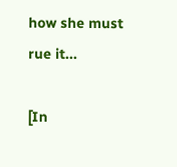how she must rue it...

[In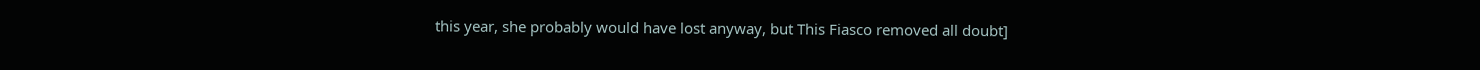this year, she probably would have lost anyway, but This Fiasco removed all doubt]